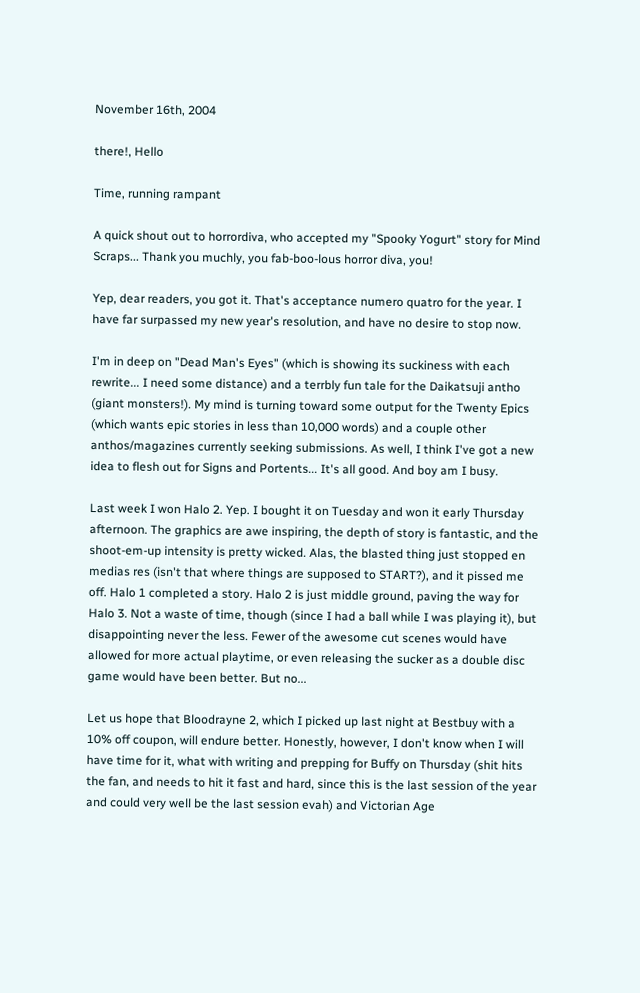November 16th, 2004

there!, Hello

Time, running rampant

A quick shout out to horrordiva, who accepted my "Spooky Yogurt" story for Mind Scraps... Thank you muchly, you fab-boo-lous horror diva, you!

Yep, dear readers, you got it. That's acceptance numero quatro for the year. I have far surpassed my new year's resolution, and have no desire to stop now.

I'm in deep on "Dead Man's Eyes" (which is showing its suckiness with each rewrite... I need some distance) and a terrbly fun tale for the Daikatsuji antho (giant monsters!). My mind is turning toward some output for the Twenty Epics (which wants epic stories in less than 10,000 words) and a couple other anthos/magazines currently seeking submissions. As well, I think I've got a new idea to flesh out for Signs and Portents... It's all good. And boy am I busy.

Last week I won Halo 2. Yep. I bought it on Tuesday and won it early Thursday afternoon. The graphics are awe inspiring, the depth of story is fantastic, and the shoot-em-up intensity is pretty wicked. Alas, the blasted thing just stopped en medias res (isn't that where things are supposed to START?), and it pissed me off. Halo 1 completed a story. Halo 2 is just middle ground, paving the way for Halo 3. Not a waste of time, though (since I had a ball while I was playing it), but disappointing never the less. Fewer of the awesome cut scenes would have allowed for more actual playtime, or even releasing the sucker as a double disc game would have been better. But no...

Let us hope that Bloodrayne 2, which I picked up last night at Bestbuy with a 10% off coupon, will endure better. Honestly, however, I don't know when I will have time for it, what with writing and prepping for Buffy on Thursday (shit hits the fan, and needs to hit it fast and hard, since this is the last session of the year and could very well be the last session evah) and Victorian Age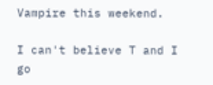Vampire this weekend.

I can't believe T and I go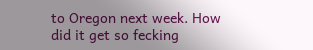to Oregon next week. How did it get so fecking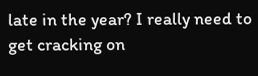late in the year? I really need to get cracking on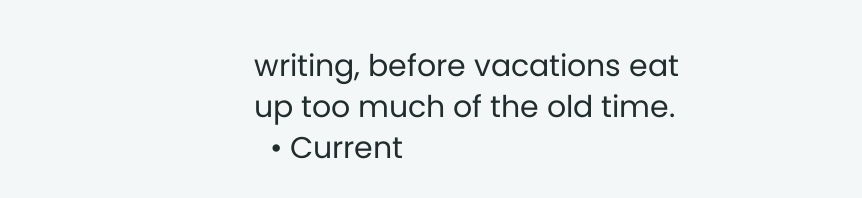writing, before vacations eat up too much of the old time.
  • Current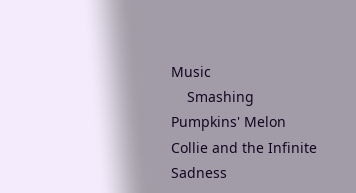Music
    Smashing Pumpkins' Melon Collie and the Infinite Sadness